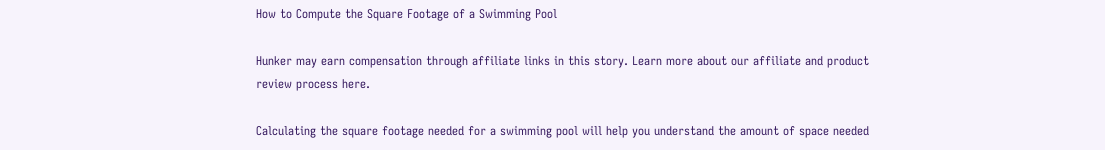How to Compute the Square Footage of a Swimming Pool

Hunker may earn compensation through affiliate links in this story. Learn more about our affiliate and product review process here.

Calculating the square footage needed for a swimming pool will help you understand the amount of space needed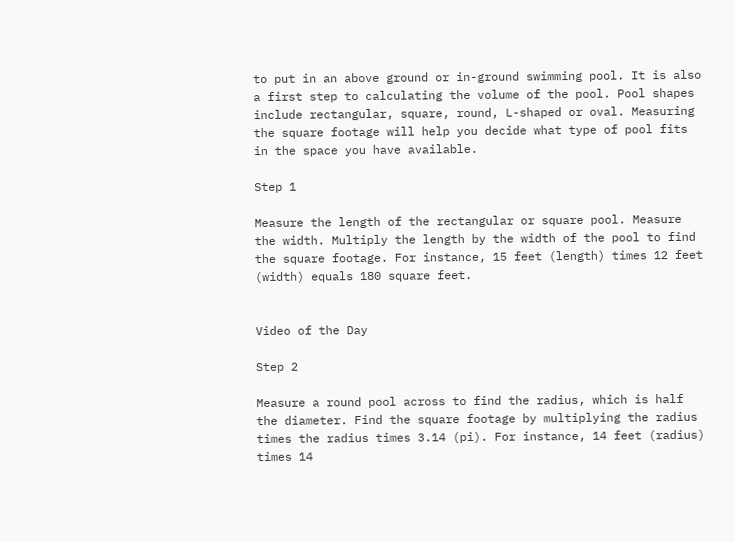to put in an above ground or in-ground swimming pool. It is also a first step to calculating the volume of the pool. Pool shapes include rectangular, square, round, L-shaped or oval. Measuring the square footage will help you decide what type of pool fits in the space you have available.

Step 1

Measure the length of the rectangular or square pool. Measure the width. Multiply the length by the width of the pool to find the square footage. For instance, 15 feet (length) times 12 feet (width) equals 180 square feet.


Video of the Day

Step 2

Measure a round pool across to find the radius, which is half the diameter. Find the square footage by multiplying the radius times the radius times 3.14 (pi). For instance, 14 feet (radius) times 14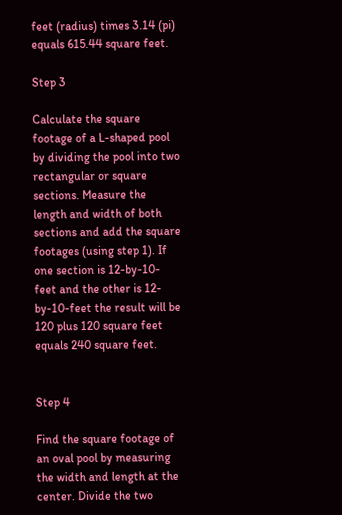feet (radius) times 3.14 (pi) equals 615.44 square feet.

Step 3

Calculate the square footage of a L-shaped pool by dividing the pool into two rectangular or square sections. Measure the length and width of both sections and add the square footages (using step 1). If one section is 12-by-10-feet and the other is 12-by-10-feet the result will be 120 plus 120 square feet equals 240 square feet.


Step 4

Find the square footage of an oval pool by measuring the width and length at the center. Divide the two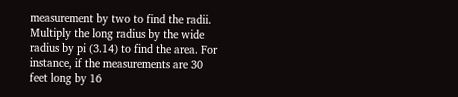measurement by two to find the radii. Multiply the long radius by the wide radius by pi (3.14) to find the area. For instance, if the measurements are 30 feet long by 16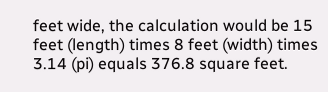feet wide, the calculation would be 15 feet (length) times 8 feet (width) times 3.14 (pi) equals 376.8 square feet.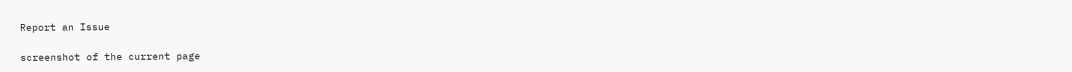Report an Issue

screenshot of the current page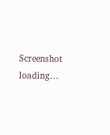Screenshot loading...